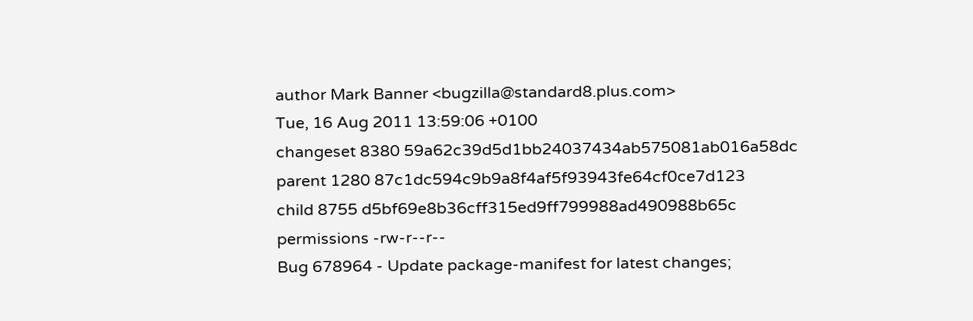author Mark Banner <bugzilla@standard8.plus.com>
Tue, 16 Aug 2011 13:59:06 +0100
changeset 8380 59a62c39d5d1bb24037434ab575081ab016a58dc
parent 1280 87c1dc594c9b9a8f4af5f93943fe64cf0ce7d123
child 8755 d5bf69e8b36cff315ed9ff799988ad490988b65c
permissions -rw-r--r--
Bug 678964 - Update package-manifest for latest changes;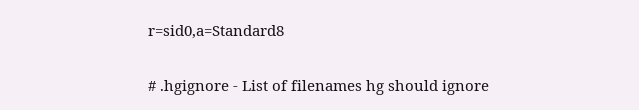r=sid0,a=Standard8

# .hgignore - List of filenames hg should ignore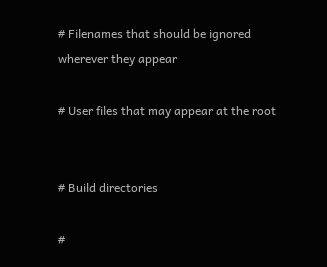# Filenames that should be ignored wherever they appear

# User files that may appear at the root


# Build directories

#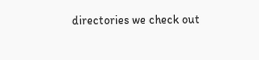directories we check out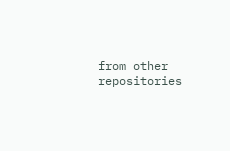from other repositories